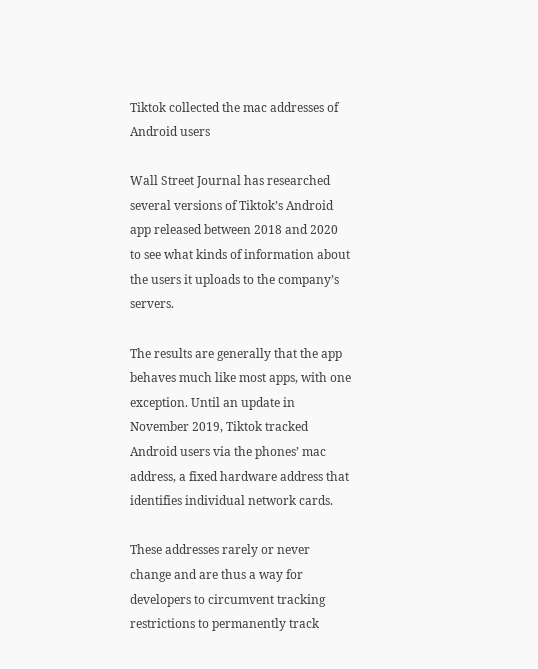Tiktok collected the mac addresses of Android users

Wall Street Journal has researched several versions of Tiktok’s Android app released between 2018 and 2020 to see what kinds of information about the users it uploads to the company’s servers.

The results are generally that the app behaves much like most apps, with one exception. Until an update in November 2019, Tiktok tracked Android users via the phones’ mac address, a fixed hardware address that identifies individual network cards.

These addresses rarely or never change and are thus a way for developers to circumvent tracking restrictions to permanently track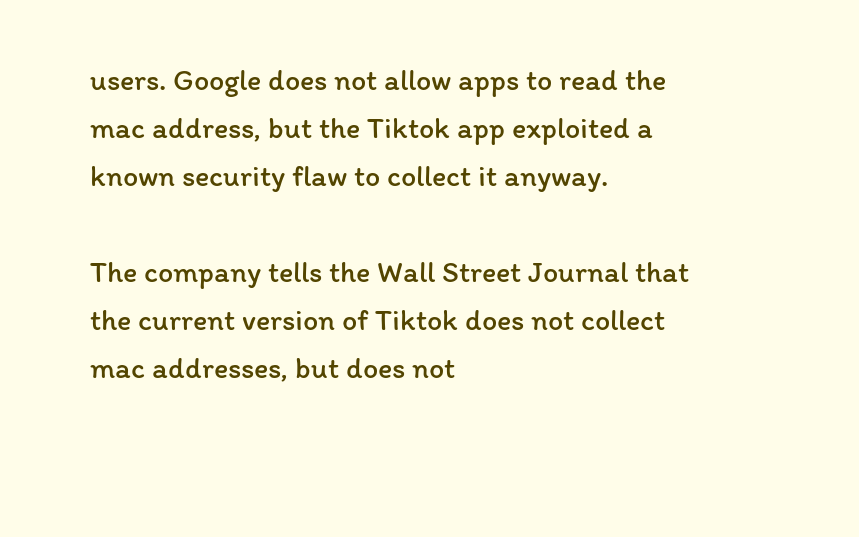users. Google does not allow apps to read the mac address, but the Tiktok app exploited a known security flaw to collect it anyway.

The company tells the Wall Street Journal that the current version of Tiktok does not collect mac addresses, but does not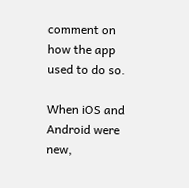comment on how the app used to do so.

When iOS and Android were new,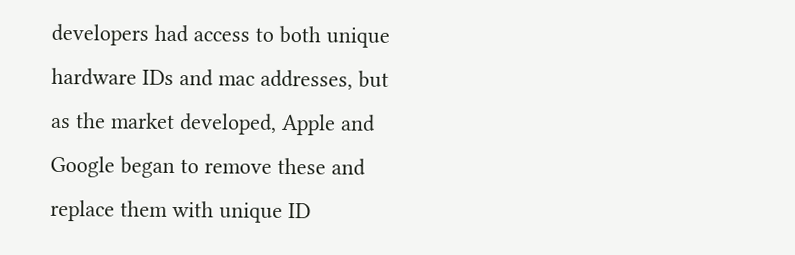developers had access to both unique hardware IDs and mac addresses, but as the market developed, Apple and Google began to remove these and replace them with unique ID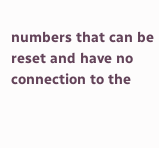numbers that can be reset and have no connection to the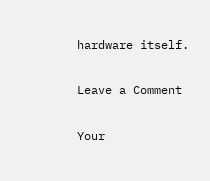hardware itself.

Leave a Comment

Your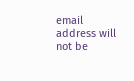email address will not be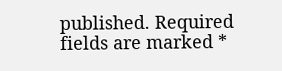published. Required fields are marked *